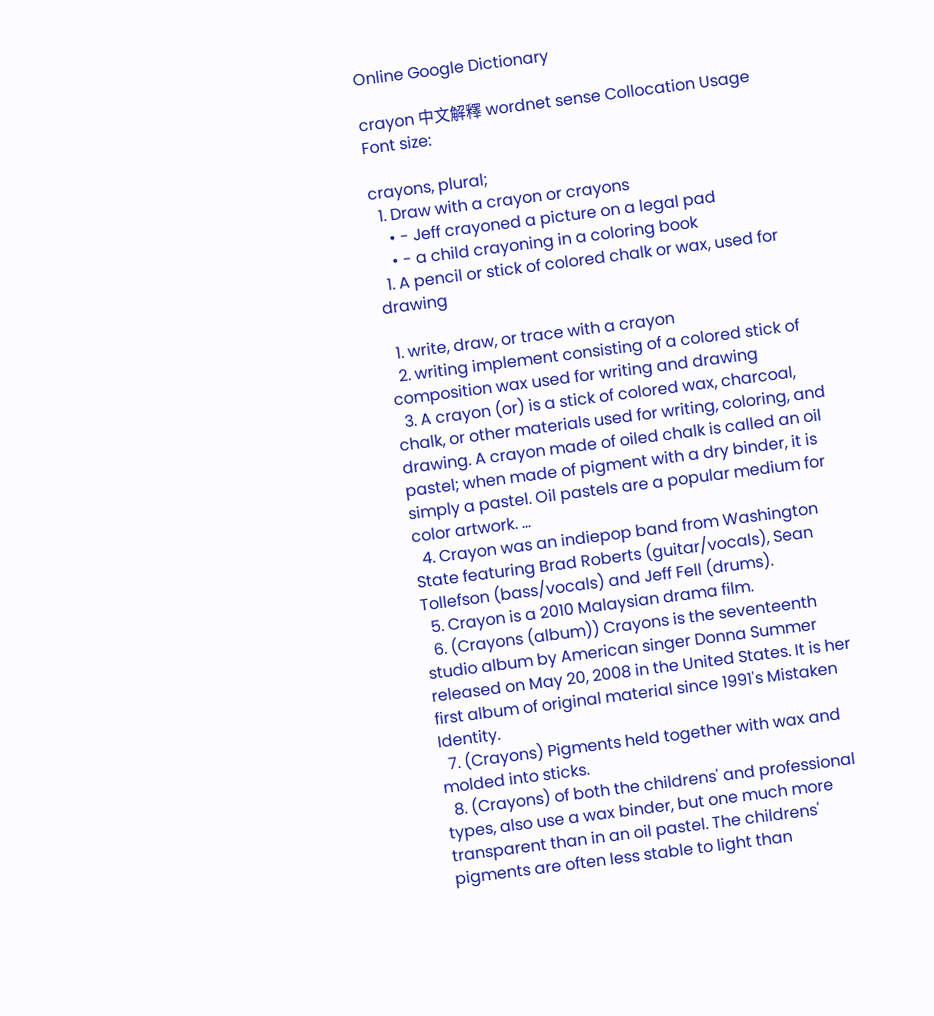Online Google Dictionary

crayon 中文解釋 wordnet sense Collocation Usage
Font size:

crayons, plural;
  1. Draw with a crayon or crayons
    • - Jeff crayoned a picture on a legal pad
    • - a child crayoning in a coloring book
  1. A pencil or stick of colored chalk or wax, used for drawing

  1. write, draw, or trace with a crayon
  2. writing implement consisting of a colored stick of composition wax used for writing and drawing
  3. A crayon (or) is a stick of colored wax, charcoal, chalk, or other materials used for writing, coloring, and drawing. A crayon made of oiled chalk is called an oil pastel; when made of pigment with a dry binder, it is simply a pastel. Oil pastels are a popular medium for color artwork. ...
  4. Crayon was an indiepop band from Washington State featuring Brad Roberts (guitar/vocals), Sean Tollefson (bass/vocals) and Jeff Fell (drums).
  5. Crayon is a 2010 Malaysian drama film.
  6. (Crayons (album)) Crayons is the seventeenth studio album by American singer Donna Summer released on May 20, 2008 in the United States. It is her first album of original material since 1991's Mistaken Identity.
  7. (Crayons) Pigments held together with wax and molded into sticks.
  8. (Crayons) of both the childrens' and professional types, also use a wax binder, but one much more transparent than in an oil pastel. The childrens' pigments are often less stable to light than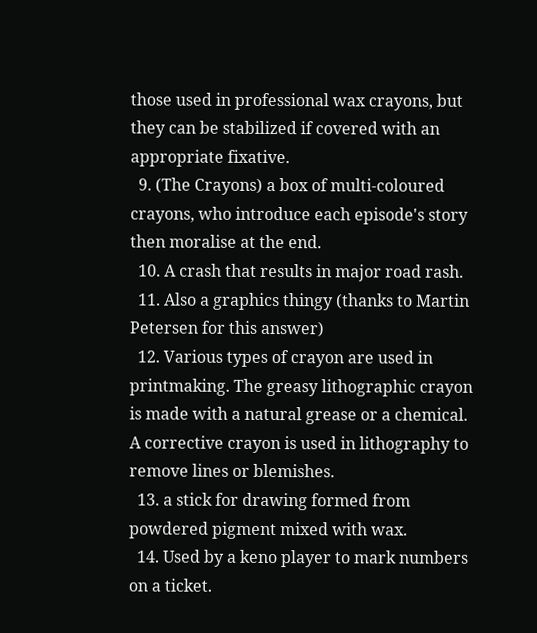those used in professional wax crayons, but they can be stabilized if covered with an appropriate fixative.
  9. (The Crayons) a box of multi-coloured crayons, who introduce each episode's story then moralise at the end.
  10. A crash that results in major road rash.
  11. Also a graphics thingy (thanks to Martin Petersen for this answer)
  12. Various types of crayon are used in printmaking. The greasy lithographic crayon is made with a natural grease or a chemical. A corrective crayon is used in lithography to remove lines or blemishes.
  13. a stick for drawing formed from powdered pigment mixed with wax.
  14. Used by a keno player to mark numbers on a ticket.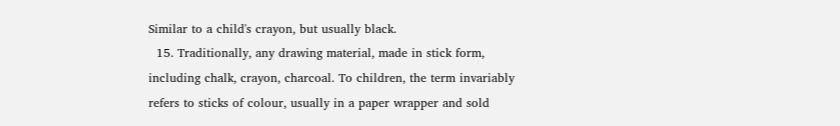Similar to a child's crayon, but usually black.
  15. Traditionally, any drawing material, made in stick form, including chalk, crayon, charcoal. To children, the term invariably refers to sticks of colour, usually in a paper wrapper and sold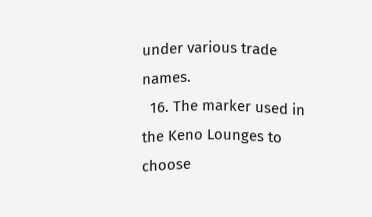under various trade names.
  16. The marker used in the Keno Lounges to choose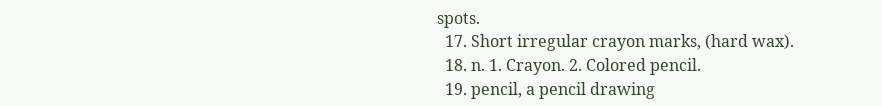spots.
  17. Short irregular crayon marks, (hard wax).
  18. n. 1. Crayon. 2. Colored pencil.
  19. pencil, a pencil drawing